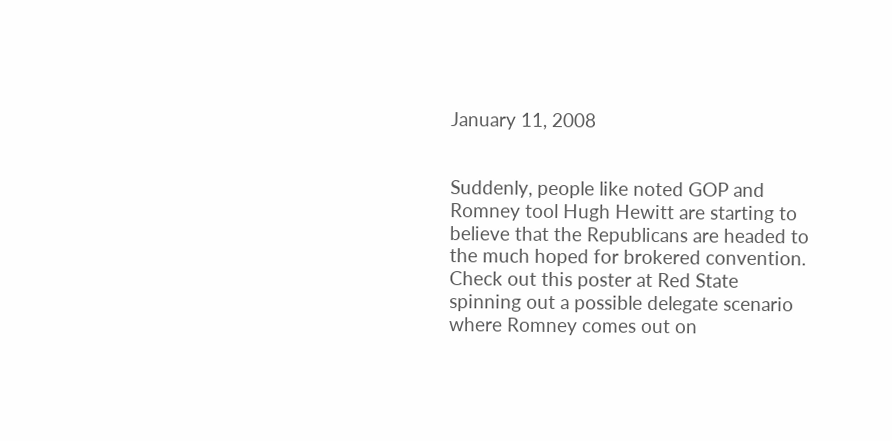January 11, 2008


Suddenly, people like noted GOP and Romney tool Hugh Hewitt are starting to believe that the Republicans are headed to the much hoped for brokered convention. Check out this poster at Red State spinning out a possible delegate scenario where Romney comes out on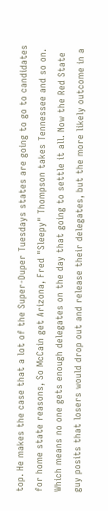top. He makes the case that a lot of the Super-Duper Tuesdays states are going to go to candidates for home state reasons, So McCain get Arizona, Fred "Sleepy" Thompson takes Tennessee and so on. Which means no one gets enough delegates on the day that going to settle it all. Now the Red State guy posits that losers would drop out and release their delegates, but the more likely outcome in a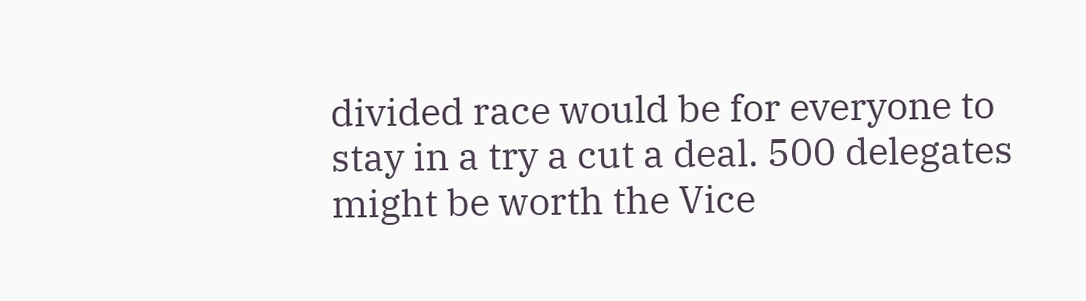divided race would be for everyone to stay in a try a cut a deal. 500 delegates might be worth the Vice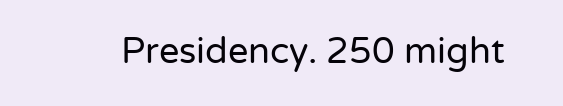Presidency. 250 might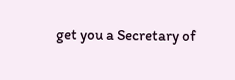get you a Secretary of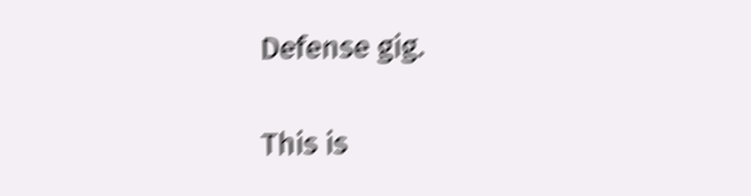Defense gig.

This is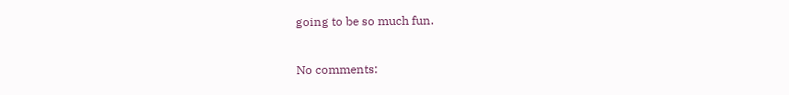going to be so much fun.

No comments: